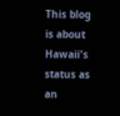This blog is about Hawaii's status as an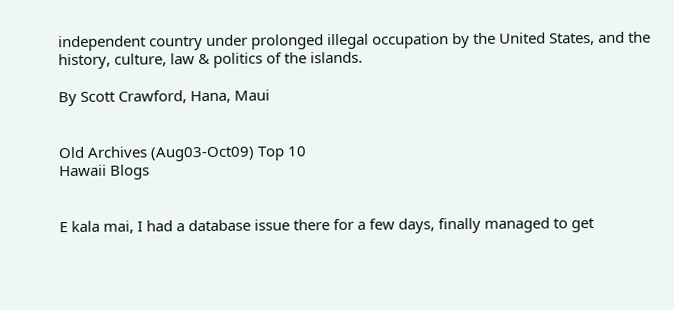independent country under prolonged illegal occupation by the United States, and the history, culture, law & politics of the islands.

By Scott Crawford, Hana, Maui


Old Archives (Aug03-Oct09) Top 10
Hawaii Blogs


E kala mai, I had a database issue there for a few days, finally managed to get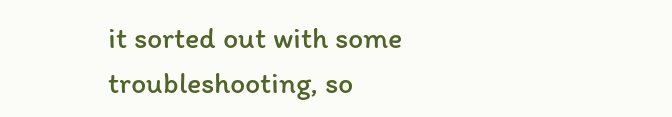it sorted out with some troubleshooting, so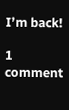I’m back!

1 comment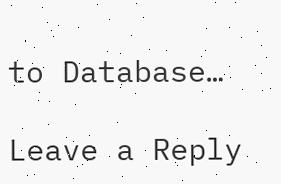to Database…

Leave a Reply